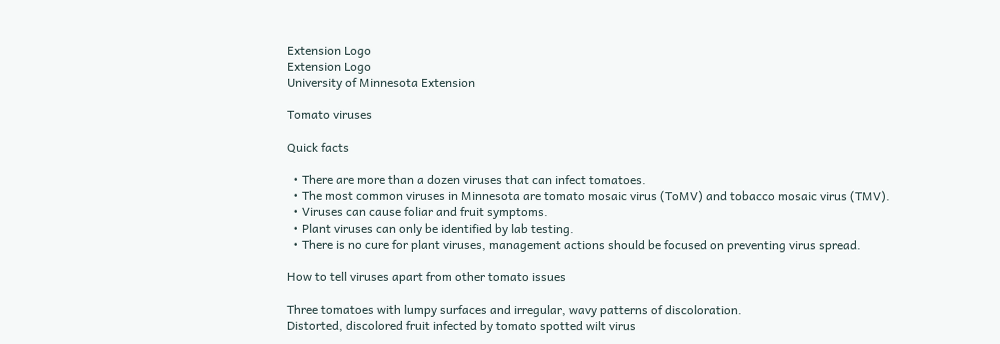Extension Logo
Extension Logo
University of Minnesota Extension

Tomato viruses

Quick facts

  • There are more than a dozen viruses that can infect tomatoes.
  • The most common viruses in Minnesota are tomato mosaic virus (ToMV) and tobacco mosaic virus (TMV).
  • Viruses can cause foliar and fruit symptoms.
  • Plant viruses can only be identified by lab testing.
  • There is no cure for plant viruses, management actions should be focused on preventing virus spread.

How to tell viruses apart from other tomato issues

Three tomatoes with lumpy surfaces and irregular, wavy patterns of discoloration.
Distorted, discolored fruit infected by tomato spotted wilt virus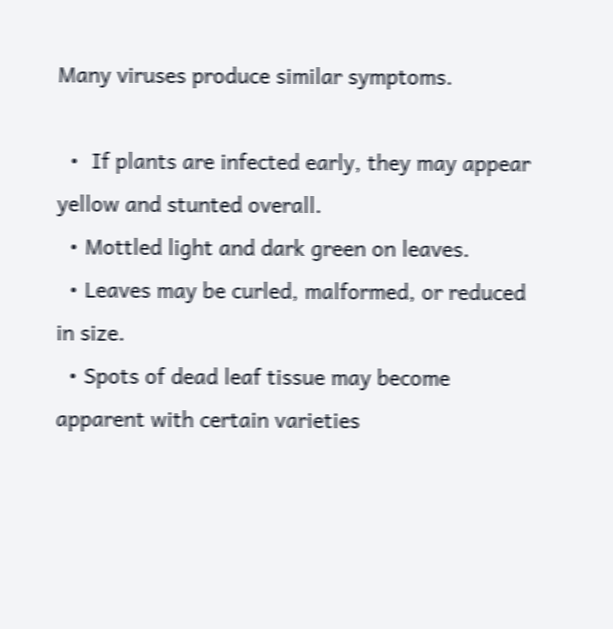Many viruses produce similar symptoms.

  •  If plants are infected early, they may appear yellow and stunted overall.
  • Mottled light and dark green on leaves.
  • Leaves may be curled, malformed, or reduced in size.
  • Spots of dead leaf tissue may become apparent with certain varieties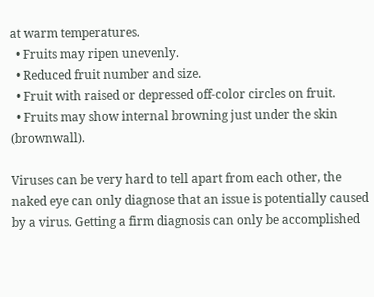at warm temperatures.
  • Fruits may ripen unevenly.
  • Reduced fruit number and size.
  • Fruit with raised or depressed off-color circles on fruit.
  • Fruits may show internal browning just under the skin (brownwall).

Viruses can be very hard to tell apart from each other, the naked eye can only diagnose that an issue is potentially caused by a virus. Getting a firm diagnosis can only be accomplished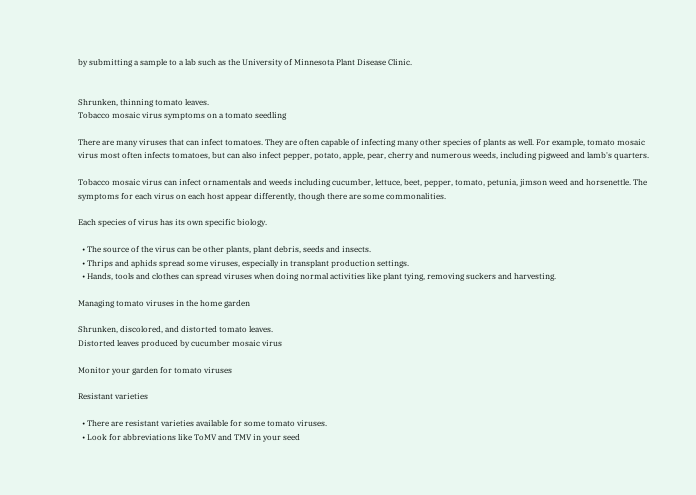by submitting a sample to a lab such as the University of Minnesota Plant Disease Clinic.


Shrunken, thinning tomato leaves.
Tobacco mosaic virus symptoms on a tomato seedling

There are many viruses that can infect tomatoes. They are often capable of infecting many other species of plants as well. For example, tomato mosaic virus most often infects tomatoes, but can also infect pepper, potato, apple, pear, cherry and numerous weeds, including pigweed and lamb's quarters.

Tobacco mosaic virus can infect ornamentals and weeds including cucumber, lettuce, beet, pepper, tomato, petunia, jimson weed and horsenettle. The symptoms for each virus on each host appear differently, though there are some commonalities.

Each species of virus has its own specific biology.

  • The source of the virus can be other plants, plant debris, seeds and insects.
  • Thrips and aphids spread some viruses, especially in transplant production settings.
  • Hands, tools and clothes can spread viruses when doing normal activities like plant tying, removing suckers and harvesting.

Managing tomato viruses in the home garden

Shrunken, discolored, and distorted tomato leaves.
Distorted leaves produced by cucumber mosaic virus

Monitor your garden for tomato viruses

Resistant varieties

  • There are resistant varieties available for some tomato viruses.
  • Look for abbreviations like ToMV and TMV in your seed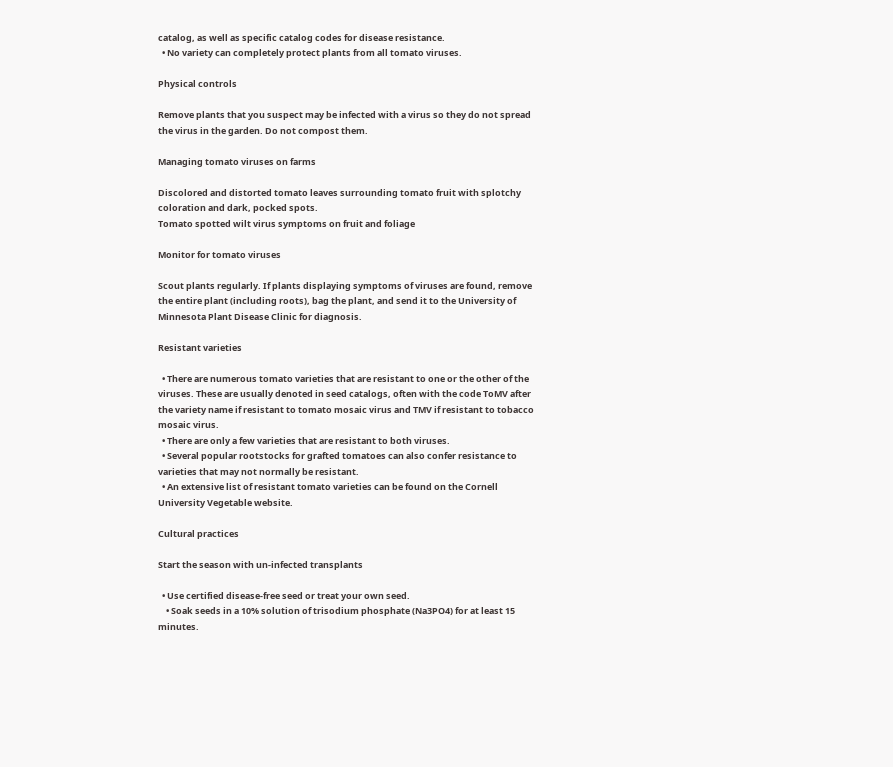catalog, as well as specific catalog codes for disease resistance.
  • No variety can completely protect plants from all tomato viruses.

Physical controls

Remove plants that you suspect may be infected with a virus so they do not spread the virus in the garden. Do not compost them.

Managing tomato viruses on farms

Discolored and distorted tomato leaves surrounding tomato fruit with splotchy coloration and dark, pocked spots.
Tomato spotted wilt virus symptoms on fruit and foliage

Monitor for tomato viruses

Scout plants regularly. If plants displaying symptoms of viruses are found, remove the entire plant (including roots), bag the plant, and send it to the University of Minnesota Plant Disease Clinic for diagnosis.

Resistant varieties

  • There are numerous tomato varieties that are resistant to one or the other of the viruses. These are usually denoted in seed catalogs, often with the code ToMV after the variety name if resistant to tomato mosaic virus and TMV if resistant to tobacco mosaic virus.
  • There are only a few varieties that are resistant to both viruses.
  • Several popular rootstocks for grafted tomatoes can also confer resistance to varieties that may not normally be resistant.
  • An extensive list of resistant tomato varieties can be found on the Cornell University Vegetable website.

Cultural practices

Start the season with un-infected transplants

  • Use certified disease-free seed or treat your own seed.
    • Soak seeds in a 10% solution of trisodium phosphate (Na3PO4) for at least 15 minutes.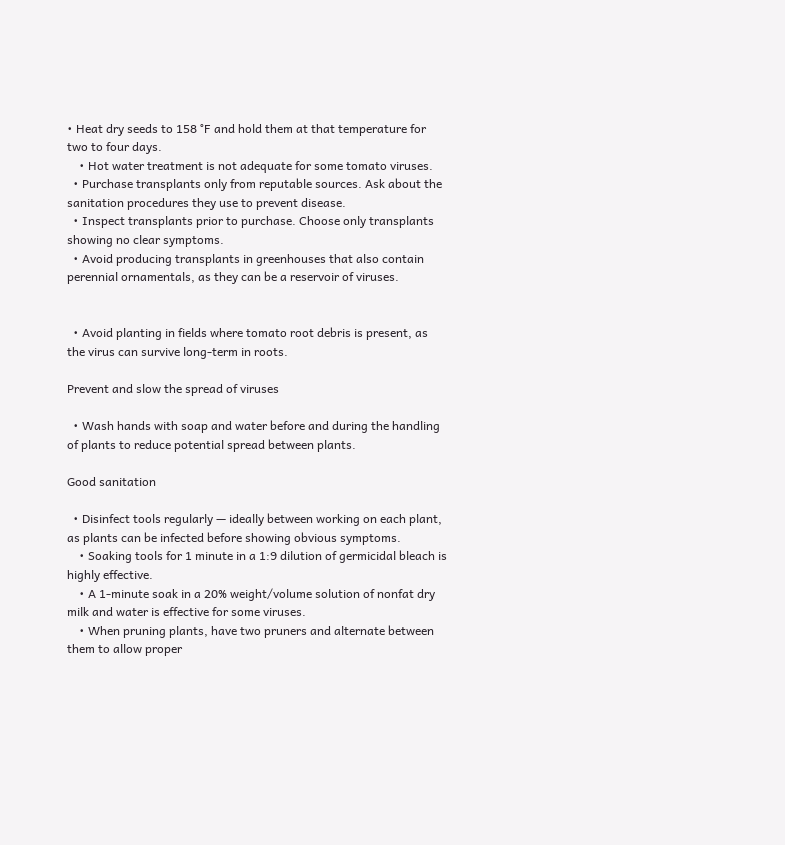• Heat dry seeds to 158 °F and hold them at that temperature for two to four days.
    • Hot water treatment is not adequate for some tomato viruses.
  • Purchase transplants only from reputable sources. Ask about the sanitation procedures they use to prevent disease.
  • Inspect transplants prior to purchase. Choose only transplants showing no clear symptoms.
  • Avoid producing transplants in greenhouses that also contain perennial ornamentals, as they can be a reservoir of viruses.


  • Avoid planting in fields where tomato root debris is present, as the virus can survive long-term in roots.

Prevent and slow the spread of viruses

  • Wash hands with soap and water before and during the handling of plants to reduce potential spread between plants.

Good sanitation

  • Disinfect tools regularly — ideally between working on each plant, as plants can be infected before showing obvious symptoms.
    • Soaking tools for 1 minute in a 1:9 dilution of germicidal bleach is highly effective.
    • A 1-minute soak in a 20% weight/volume solution of nonfat dry milk and water is effective for some viruses.
    • When pruning plants, have two pruners and alternate between them to allow proper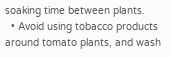soaking time between plants.
  • Avoid using tobacco products around tomato plants, and wash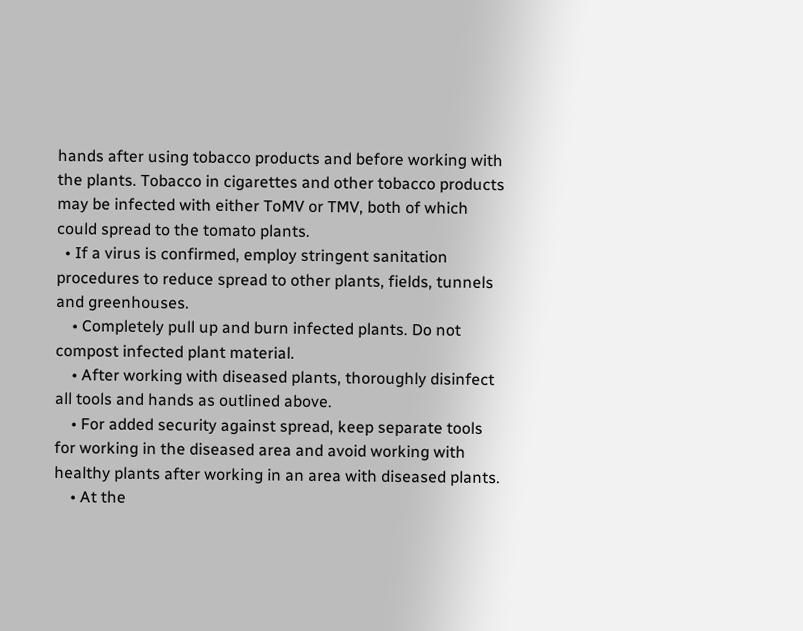hands after using tobacco products and before working with the plants. Tobacco in cigarettes and other tobacco products may be infected with either ToMV or TMV, both of which could spread to the tomato plants.
  • If a virus is confirmed, employ stringent sanitation procedures to reduce spread to other plants, fields, tunnels and greenhouses.
    • Completely pull up and burn infected plants. Do not compost infected plant material.
    • After working with diseased plants, thoroughly disinfect all tools and hands as outlined above.
    • For added security against spread, keep separate tools for working in the diseased area and avoid working with healthy plants after working in an area with diseased plants.
    • At the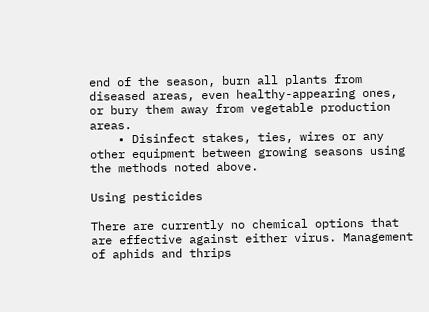end of the season, burn all plants from diseased areas, even healthy-appearing ones, or bury them away from vegetable production areas.
    • Disinfect stakes, ties, wires or any other equipment between growing seasons using the methods noted above.

Using pesticides

There are currently no chemical options that are effective against either virus. Management of aphids and thrips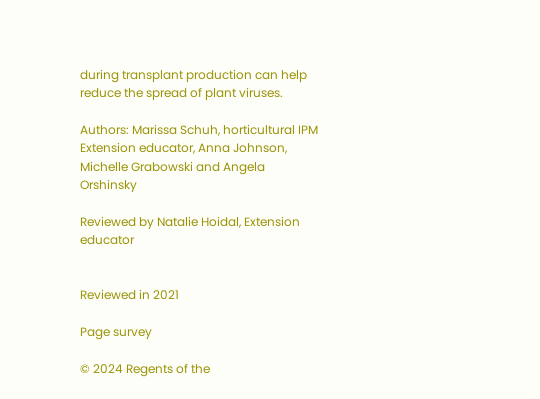during transplant production can help reduce the spread of plant viruses.

Authors: Marissa Schuh, horticultural IPM Extension educator, Anna Johnson, Michelle Grabowski and Angela Orshinsky

Reviewed by Natalie Hoidal, Extension educator


Reviewed in 2021

Page survey

© 2024 Regents of the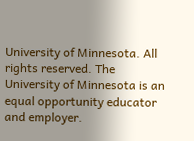University of Minnesota. All rights reserved. The University of Minnesota is an equal opportunity educator and employer.